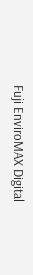Fuji EnviroMAX Digital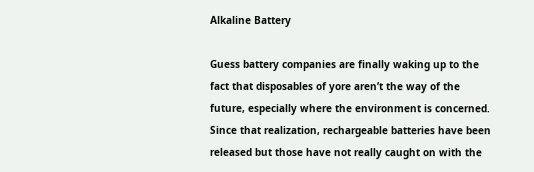Alkaline Battery

Guess battery companies are finally waking up to the fact that disposables of yore aren’t the way of the future, especially where the environment is concerned. Since that realization, rechargeable batteries have been released but those have not really caught on with the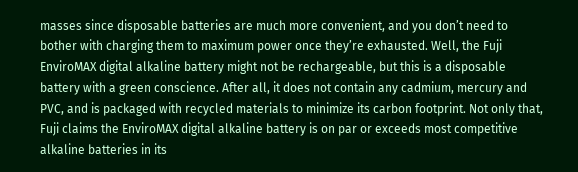masses since disposable batteries are much more convenient, and you don’t need to bother with charging them to maximum power once they’re exhausted. Well, the Fuji EnviroMAX digital alkaline battery might not be rechargeable, but this is a disposable battery with a green conscience. After all, it does not contain any cadmium, mercury and PVC, and is packaged with recycled materials to minimize its carbon footprint. Not only that, Fuji claims the EnviroMAX digital alkaline battery is on par or exceeds most competitive alkaline batteries in its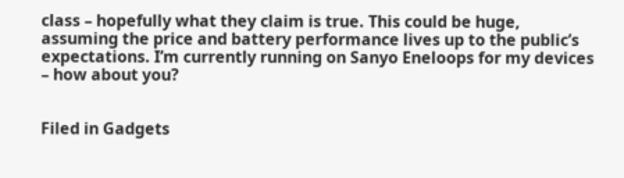class – hopefully what they claim is true. This could be huge, assuming the price and battery performance lives up to the public’s expectations. I’m currently running on Sanyo Eneloops for my devices – how about you?


Filed in Gadgets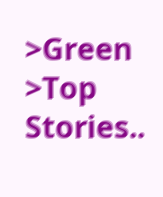>Green >Top Stories..